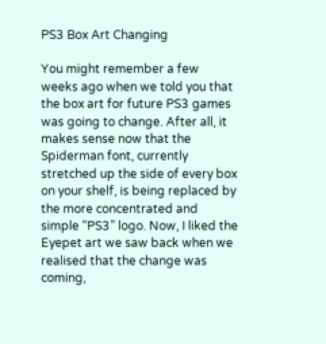PS3 Box Art Changing

You might remember a few weeks ago when we told you that the box art for future PS3 games was going to change. After all, it makes sense now that the Spiderman font, currently stretched up the side of every box on your shelf, is being replaced by the more concentrated and simple “PS3” logo. Now, I liked the Eyepet art we saw back when we realised that the change was coming,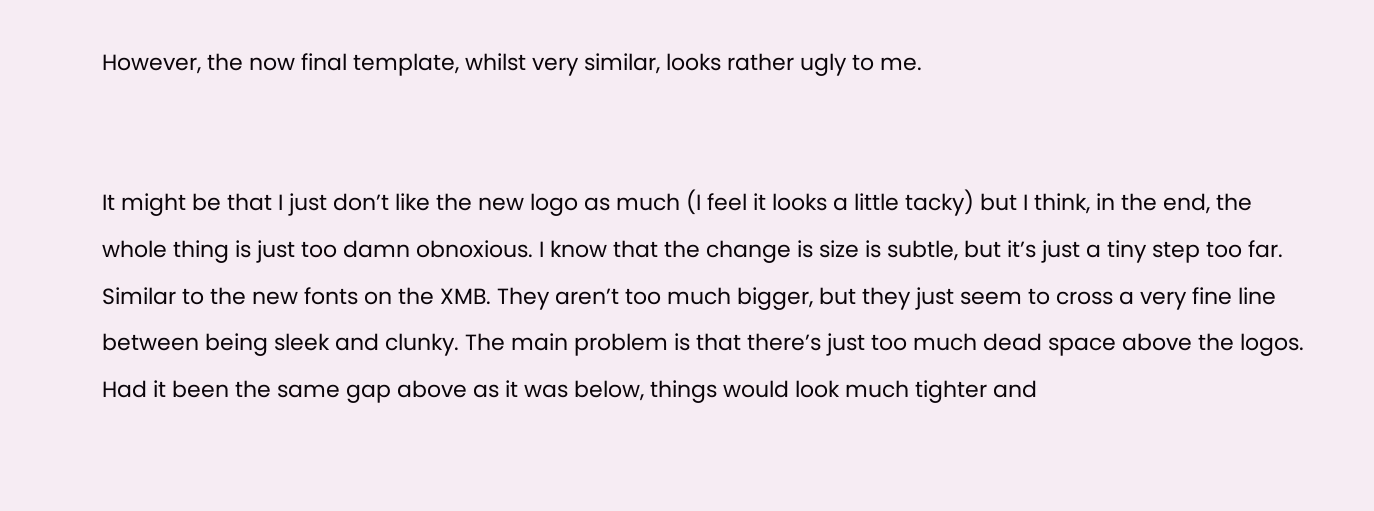However, the now final template, whilst very similar, looks rather ugly to me.


It might be that I just don’t like the new logo as much (I feel it looks a little tacky) but I think, in the end, the whole thing is just too damn obnoxious. I know that the change is size is subtle, but it’s just a tiny step too far. Similar to the new fonts on the XMB. They aren’t too much bigger, but they just seem to cross a very fine line between being sleek and clunky. The main problem is that there’s just too much dead space above the logos. Had it been the same gap above as it was below, things would look much tighter and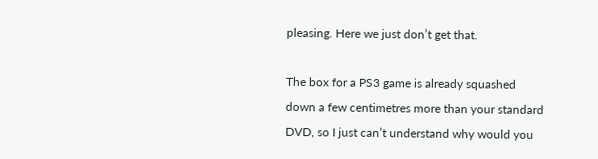pleasing. Here we just don’t get that.

The box for a PS3 game is already squashed down a few centimetres more than your standard DVD, so I just can’t understand why would you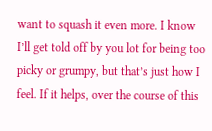want to squash it even more. I know I’ll get told off by you lot for being too picky or grumpy, but that’s just how I feel. If it helps, over the course of this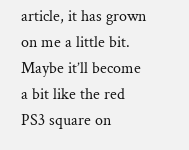article, it has grown on me a little bit. Maybe it’ll become a bit like the red PS3 square on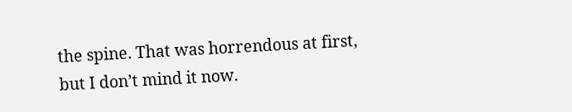the spine. That was horrendous at first, but I don’t mind it now.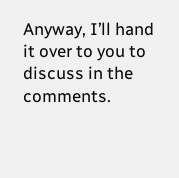Anyway, I’ll hand it over to you to discuss in the comments.